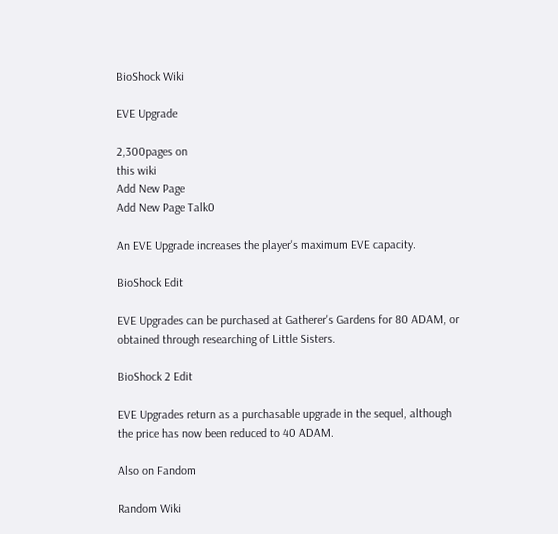BioShock Wiki

EVE Upgrade

2,300pages on
this wiki
Add New Page
Add New Page Talk0

An EVE Upgrade increases the player's maximum EVE capacity.

BioShock Edit

EVE Upgrades can be purchased at Gatherer's Gardens for 80 ADAM, or obtained through researching of Little Sisters.

BioShock 2 Edit

EVE Upgrades return as a purchasable upgrade in the sequel, although the price has now been reduced to 40 ADAM.

Also on Fandom

Random Wiki